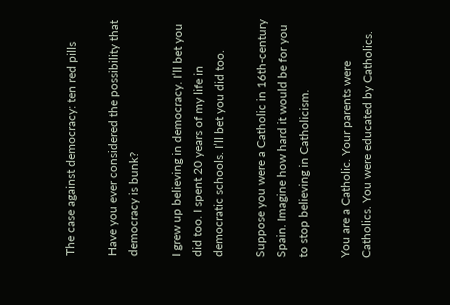The case against democracy: ten red pills

Have you ever considered the possibility that democracy is bunk?

I grew up believing in democracy. I’ll bet you did too. I spent 20 years of my life in democratic schools. I’ll bet you did too.

Suppose you were a Catholic in 16th-century Spain. Imagine how hard it would be for you to stop believing in Catholicism.

You are a Catholic. Your parents were Catholics. You were educated by Catholics.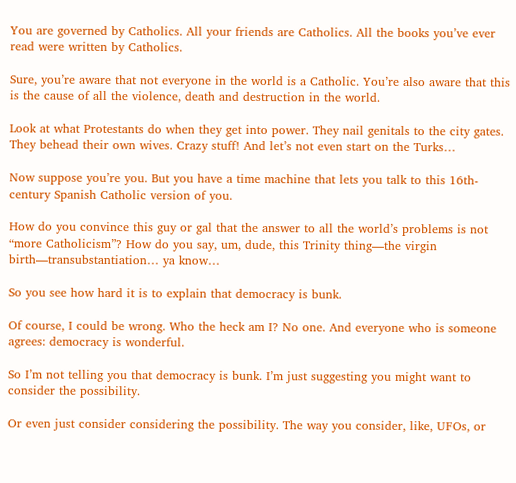You are governed by Catholics. All your friends are Catholics. All the books you’ve ever read were written by Catholics.

Sure, you’re aware that not everyone in the world is a Catholic. You’re also aware that this is the cause of all the violence, death and destruction in the world.

Look at what Protestants do when they get into power. They nail genitals to the city gates. They behead their own wives. Crazy stuff! And let’s not even start on the Turks…

Now suppose you’re you. But you have a time machine that lets you talk to this 16th-century Spanish Catholic version of you.

How do you convince this guy or gal that the answer to all the world’s problems is not “more Catholicism”? How do you say, um, dude, this Trinity thing—the virgin birth—transubstantiation… ya know…

So you see how hard it is to explain that democracy is bunk.

Of course, I could be wrong. Who the heck am I? No one. And everyone who is someone agrees: democracy is wonderful.

So I’m not telling you that democracy is bunk. I’m just suggesting you might want to consider the possibility.

Or even just consider considering the possibility. The way you consider, like, UFOs, or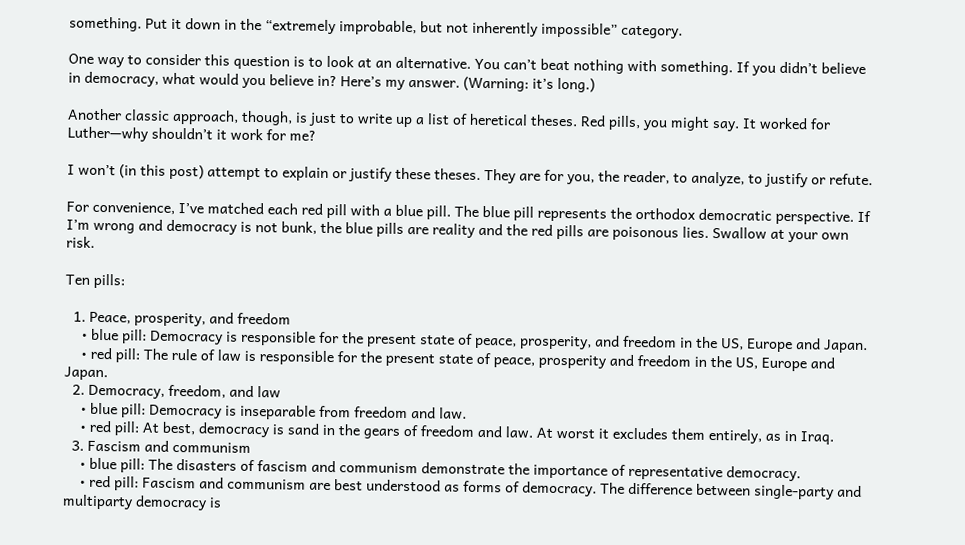something. Put it down in the “extremely improbable, but not inherently impossible” category.

One way to consider this question is to look at an alternative. You can’t beat nothing with something. If you didn’t believe in democracy, what would you believe in? Here’s my answer. (Warning: it’s long.)

Another classic approach, though, is just to write up a list of heretical theses. Red pills, you might say. It worked for Luther—why shouldn’t it work for me?

I won’t (in this post) attempt to explain or justify these theses. They are for you, the reader, to analyze, to justify or refute.

For convenience, I’ve matched each red pill with a blue pill. The blue pill represents the orthodox democratic perspective. If I’m wrong and democracy is not bunk, the blue pills are reality and the red pills are poisonous lies. Swallow at your own risk.

Ten pills:

  1. Peace, prosperity, and freedom
    • blue pill: Democracy is responsible for the present state of peace, prosperity, and freedom in the US, Europe and Japan.
    • red pill: The rule of law is responsible for the present state of peace, prosperity and freedom in the US, Europe and Japan.
  2. Democracy, freedom, and law
    • blue pill: Democracy is inseparable from freedom and law.
    • red pill: At best, democracy is sand in the gears of freedom and law. At worst it excludes them entirely, as in Iraq.
  3. Fascism and communism
    • blue pill: The disasters of fascism and communism demonstrate the importance of representative democracy.
    • red pill: Fascism and communism are best understood as forms of democracy. The difference between single-party and multiparty democracy is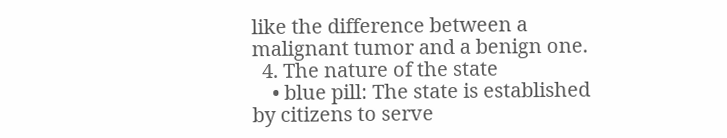like the difference between a malignant tumor and a benign one.
  4. The nature of the state
    • blue pill: The state is established by citizens to serve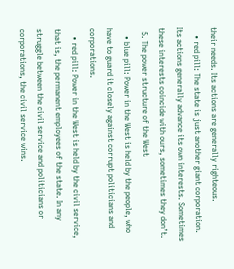their needs. Its actions are generally righteous.
    • red pill: The state is just another giant corporation. Its actions generally advance its own interests. Sometimes these interests coincide with ours, sometimes they don’t.
  5. The power structure of the West
    • blue pill: Power in the West is held by the people, who have to guard it closely against corrupt politicians and corporations.
    • red pill: Power in the West is held by the civil service, that is, the permanent employees of the state. In any struggle between the civil service and politicians or corporations, the civil service wins.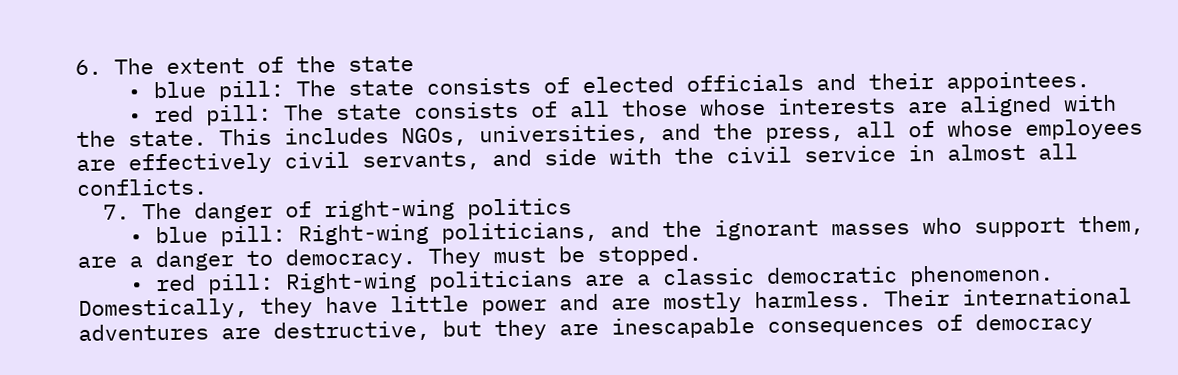6. The extent of the state
    • blue pill: The state consists of elected officials and their appointees.
    • red pill: The state consists of all those whose interests are aligned with the state. This includes NGOs, universities, and the press, all of whose employees are effectively civil servants, and side with the civil service in almost all conflicts.
  7. The danger of right-wing politics
    • blue pill: Right-wing politicians, and the ignorant masses who support them, are a danger to democracy. They must be stopped.
    • red pill: Right-wing politicians are a classic democratic phenomenon. Domestically, they have little power and are mostly harmless. Their international adventures are destructive, but they are inescapable consequences of democracy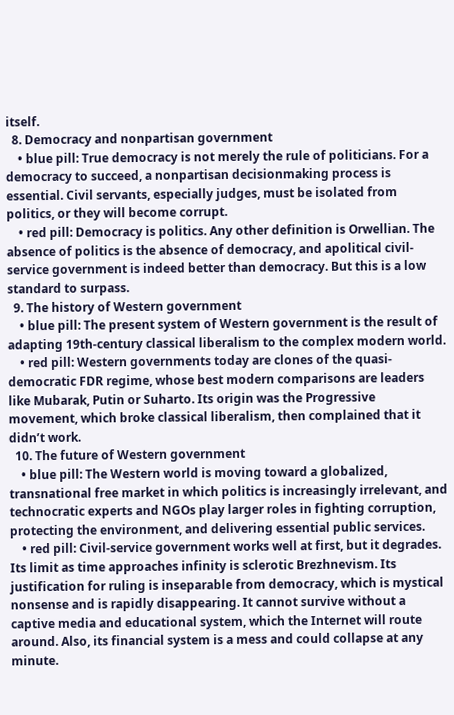itself.
  8. Democracy and nonpartisan government
    • blue pill: True democracy is not merely the rule of politicians. For a democracy to succeed, a nonpartisan decisionmaking process is essential. Civil servants, especially judges, must be isolated from politics, or they will become corrupt.
    • red pill: Democracy is politics. Any other definition is Orwellian. The absence of politics is the absence of democracy, and apolitical civil-service government is indeed better than democracy. But this is a low standard to surpass.
  9. The history of Western government
    • blue pill: The present system of Western government is the result of adapting 19th-century classical liberalism to the complex modern world.
    • red pill: Western governments today are clones of the quasi-democratic FDR regime, whose best modern comparisons are leaders like Mubarak, Putin or Suharto. Its origin was the Progressive movement, which broke classical liberalism, then complained that it didn’t work.
  10. The future of Western government
    • blue pill: The Western world is moving toward a globalized, transnational free market in which politics is increasingly irrelevant, and technocratic experts and NGOs play larger roles in fighting corruption, protecting the environment, and delivering essential public services.
    • red pill: Civil-service government works well at first, but it degrades. Its limit as time approaches infinity is sclerotic Brezhnevism. Its justification for ruling is inseparable from democracy, which is mystical nonsense and is rapidly disappearing. It cannot survive without a captive media and educational system, which the Internet will route around. Also, its financial system is a mess and could collapse at any minute.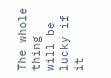The whole thing will be lucky if it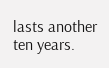lasts another ten years.